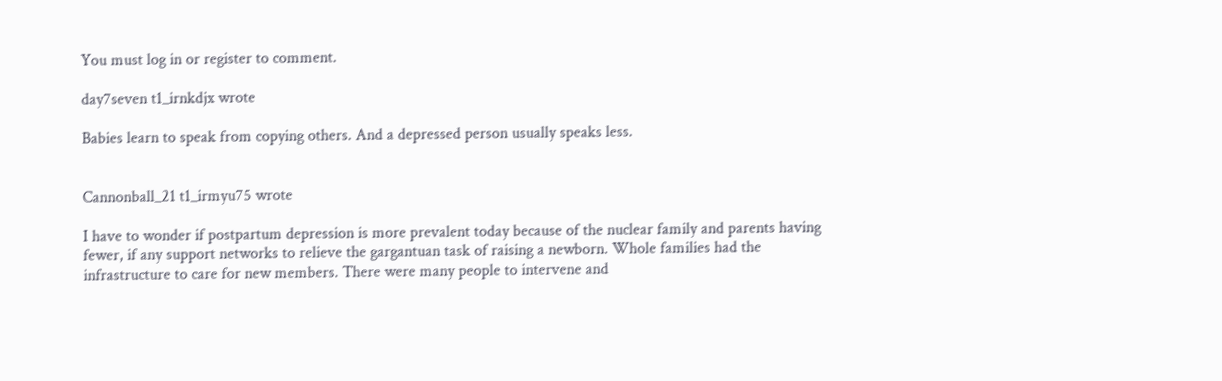You must log in or register to comment.

day7seven t1_irnkdjx wrote

Babies learn to speak from copying others. And a depressed person usually speaks less.


Cannonball_21 t1_irmyu75 wrote

I have to wonder if postpartum depression is more prevalent today because of the nuclear family and parents having fewer, if any support networks to relieve the gargantuan task of raising a newborn. Whole families had the infrastructure to care for new members. There were many people to intervene and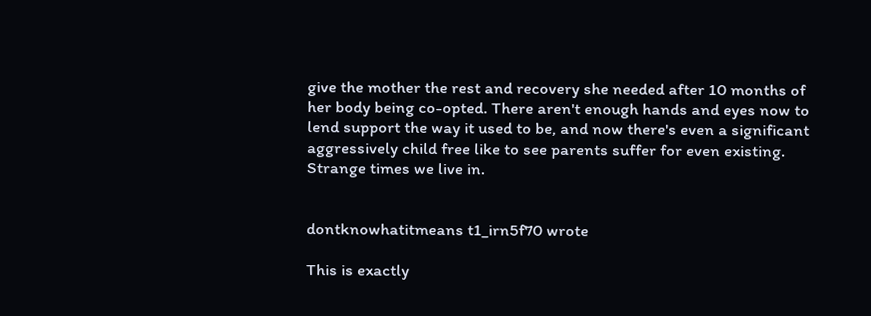give the mother the rest and recovery she needed after 10 months of her body being co-opted. There aren't enough hands and eyes now to lend support the way it used to be, and now there's even a significant aggressively child free like to see parents suffer for even existing. Strange times we live in.


dontknowhatitmeans t1_irn5f70 wrote

This is exactly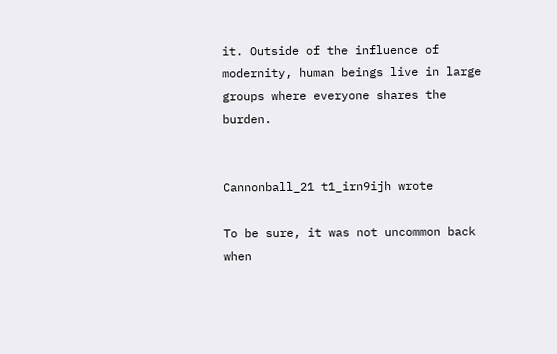it. Outside of the influence of modernity, human beings live in large groups where everyone shares the burden.


Cannonball_21 t1_irn9ijh wrote

To be sure, it was not uncommon back when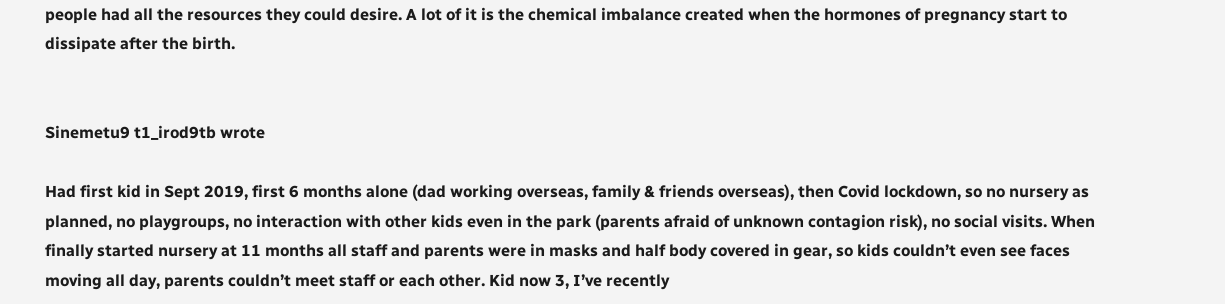people had all the resources they could desire. A lot of it is the chemical imbalance created when the hormones of pregnancy start to dissipate after the birth.


Sinemetu9 t1_irod9tb wrote

Had first kid in Sept 2019, first 6 months alone (dad working overseas, family & friends overseas), then Covid lockdown, so no nursery as planned, no playgroups, no interaction with other kids even in the park (parents afraid of unknown contagion risk), no social visits. When finally started nursery at 11 months all staff and parents were in masks and half body covered in gear, so kids couldn’t even see faces moving all day, parents couldn’t meet staff or each other. Kid now 3, I’ve recently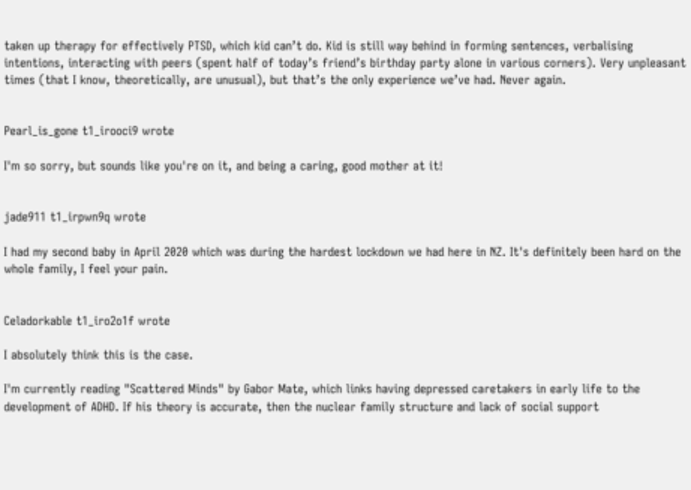taken up therapy for effectively PTSD, which kid can’t do. Kid is still way behind in forming sentences, verbalising intentions, interacting with peers (spent half of today’s friend’s birthday party alone in various corners). Very unpleasant times (that I know, theoretically, are unusual), but that’s the only experience we’ve had. Never again.


Pearl_is_gone t1_irooci9 wrote

I'm so sorry, but sounds like you're on it, and being a caring, good mother at it!


jade911 t1_irpwn9q wrote

I had my second baby in April 2020 which was during the hardest lockdown we had here in NZ. It's definitely been hard on the whole family, I feel your pain.


Celadorkable t1_iro2o1f wrote

I absolutely think this is the case.

I'm currently reading "Scattered Minds" by Gabor Mate, which links having depressed caretakers in early life to the development of ADHD. If his theory is accurate, then the nuclear family structure and lack of social support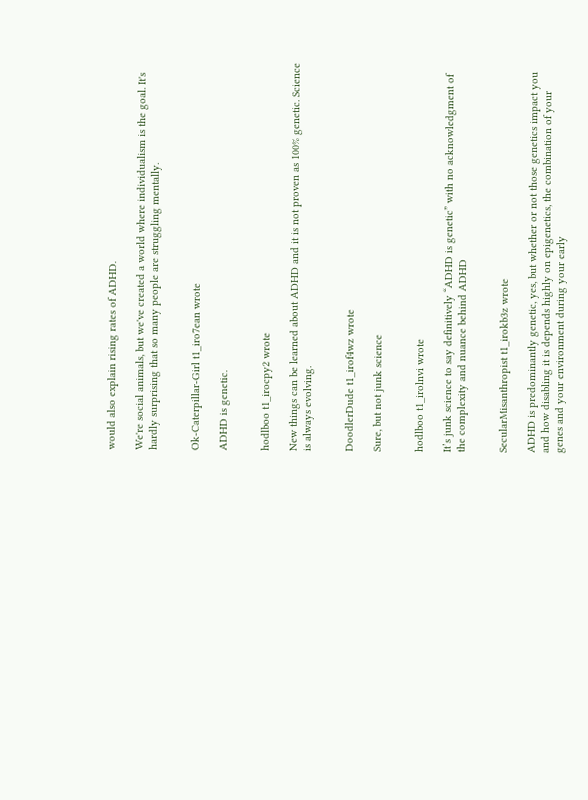would also explain rising rates of ADHD.

We're social animals, but we've created a world where individualism is the goal. It's hardly surprising that so many people are struggling mentally.


Ok-Caterpillar-Girl t1_iro7ean wrote

ADHD is genetic.


hodlboo t1_irocpy2 wrote

New things can be learned about ADHD and it is not proven as 100% genetic. Science is always evolving.


DoodlerDude t1_irof4wz wrote

Sure, but not junk science


hodlboo t1_irolnvi wrote

It’s junk science to say definitively “ADHD is genetic” with no acknowledgment of the complexity and nuance behind ADHD


SecularMisanthropist t1_irokb3z wrote

ADHD is predominantly genetic, yes, but whether or not those genetics impact you and how disabling it is depends highly on epigenetics, the combination of your genes and your environment during your early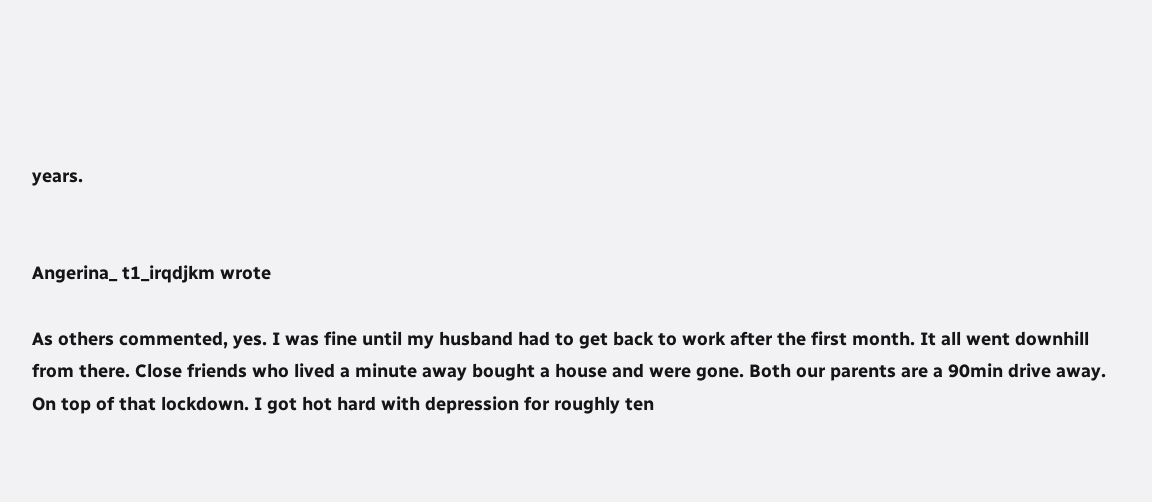years.


Angerina_ t1_irqdjkm wrote

As others commented, yes. I was fine until my husband had to get back to work after the first month. It all went downhill from there. Close friends who lived a minute away bought a house and were gone. Both our parents are a 90min drive away. On top of that lockdown. I got hot hard with depression for roughly ten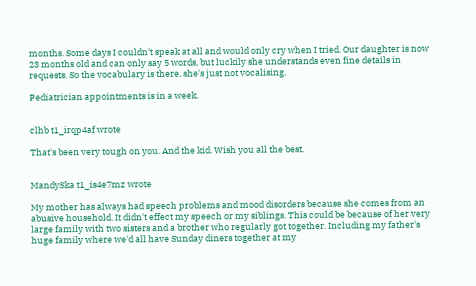months. Some days I couldn't speak at all and would only cry when I tried. Our daughter is now 23 months old and can only say 5 words, but luckily she understands even fine details in requests. So the vocabulary is there, she's just not vocalising.

Pediatrician appointments is in a week.


clhb t1_irqp4af wrote

That's been very tough on you. And the kid. Wish you all the best.


MandySka t1_is4e7mz wrote

My mother has always had speech problems and mood disorders because she comes from an abusive household. It didn't effect my speech or my siblings. This could be because of her very large family with two sisters and a brother who regularly got together. Including my father's huge family where we'd all have Sunday diners together at my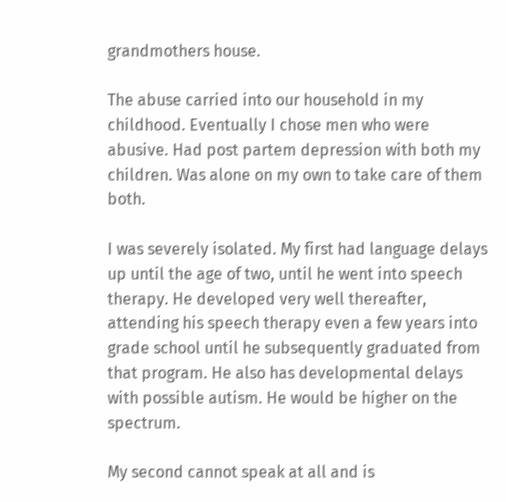grandmothers house.

The abuse carried into our household in my childhood. Eventually I chose men who were abusive. Had post partem depression with both my children. Was alone on my own to take care of them both.

I was severely isolated. My first had language delays up until the age of two, until he went into speech therapy. He developed very well thereafter, attending his speech therapy even a few years into grade school until he subsequently graduated from that program. He also has developmental delays with possible autism. He would be higher on the spectrum.

My second cannot speak at all and is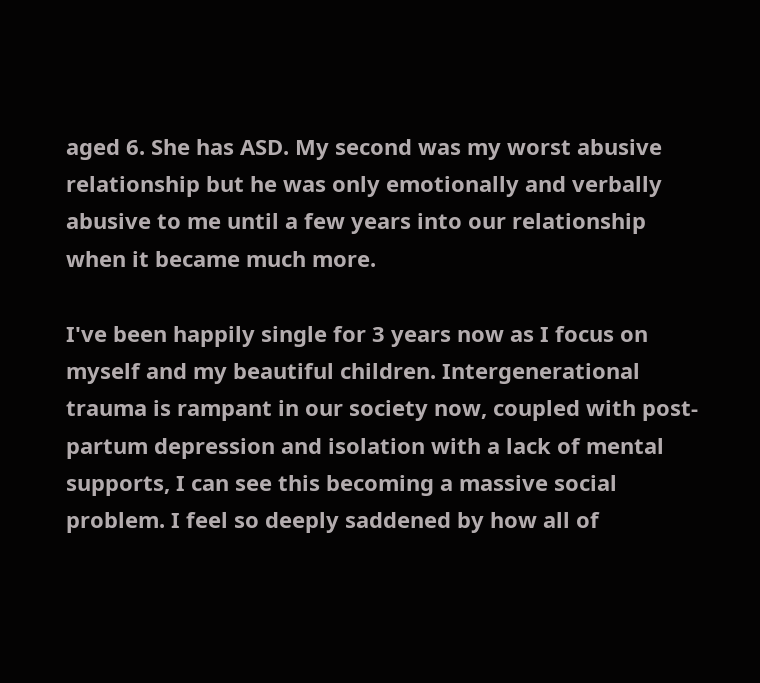aged 6. She has ASD. My second was my worst abusive relationship but he was only emotionally and verbally abusive to me until a few years into our relationship when it became much more.

I've been happily single for 3 years now as I focus on myself and my beautiful children. Intergenerational trauma is rampant in our society now, coupled with post-partum depression and isolation with a lack of mental supports, I can see this becoming a massive social problem. I feel so deeply saddened by how all of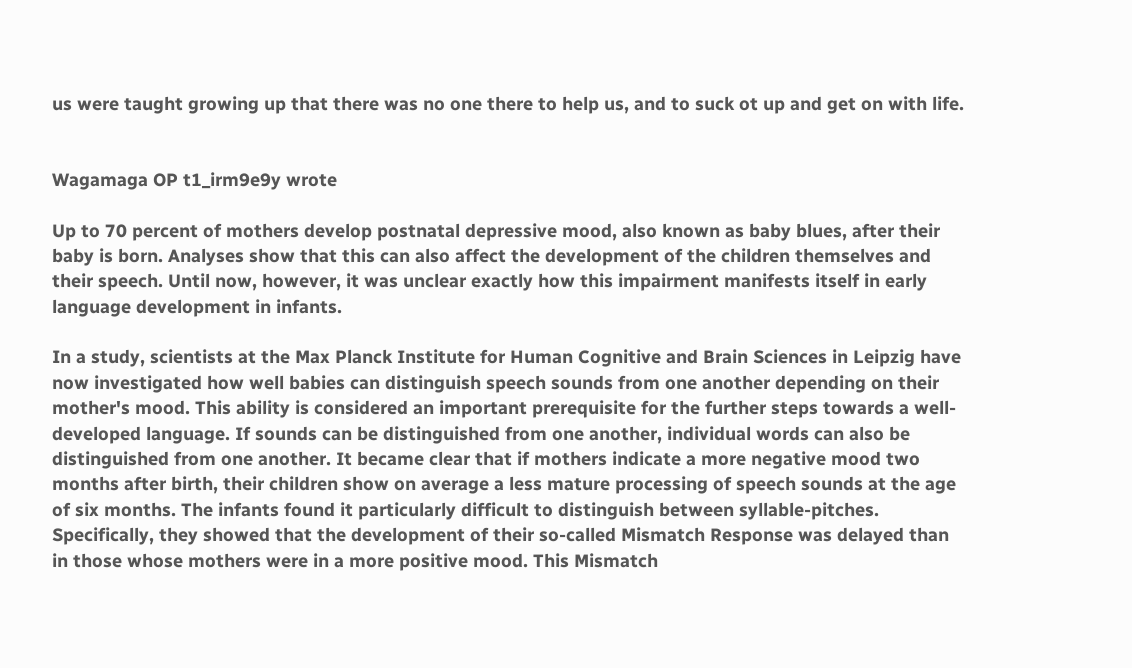us were taught growing up that there was no one there to help us, and to suck ot up and get on with life.


Wagamaga OP t1_irm9e9y wrote

Up to 70 percent of mothers develop postnatal depressive mood, also known as baby blues, after their baby is born. Analyses show that this can also affect the development of the children themselves and their speech. Until now, however, it was unclear exactly how this impairment manifests itself in early language development in infants.

In a study, scientists at the Max Planck Institute for Human Cognitive and Brain Sciences in Leipzig have now investigated how well babies can distinguish speech sounds from one another depending on their mother's mood. This ability is considered an important prerequisite for the further steps towards a well-developed language. If sounds can be distinguished from one another, individual words can also be distinguished from one another. It became clear that if mothers indicate a more negative mood two months after birth, their children show on average a less mature processing of speech sounds at the age of six months. The infants found it particularly difficult to distinguish between syllable-pitches. Specifically, they showed that the development of their so-called Mismatch Response was delayed than in those whose mothers were in a more positive mood. This Mismatch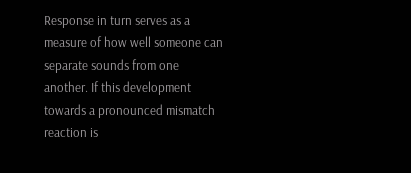Response in turn serves as a measure of how well someone can separate sounds from one another. If this development towards a pronounced mismatch reaction is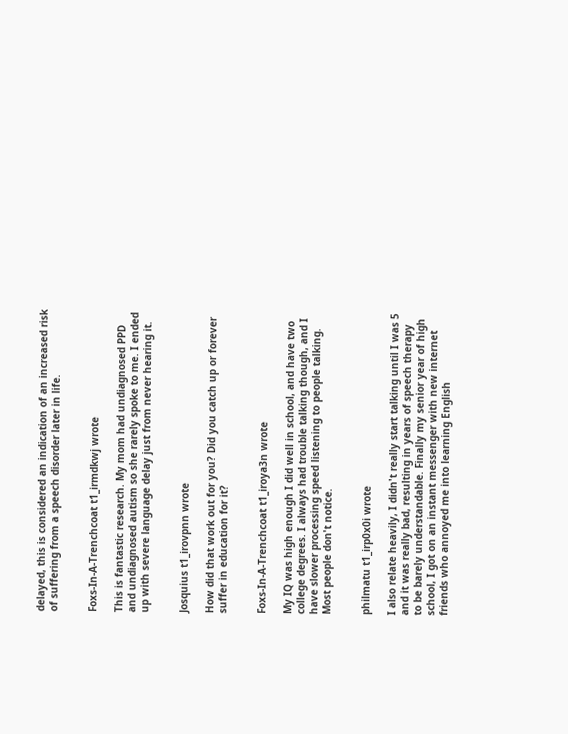delayed, this is considered an indication of an increased risk of suffering from a speech disorder later in life.


Foxs-In-A-Trenchcoat t1_irmdkwj wrote

This is fantastic research. My mom had undiagnosed PPD and undiagnosed autism so she rarely spoke to me. I ended up with severe language delay just from never hearing it.


Josquius t1_irovpnn wrote

How did that work out for you? Did you catch up or forever suffer in education for it?


Foxs-In-A-Trenchcoat t1_iroya3n wrote

My IQ was high enough I did well in school, and have two college degrees. I always had trouble talking though, and I have slower processing speed listening to people talking. Most people don't notice.


philmatu t1_irp0x0i wrote

I also relate heavily, I didn't really start talking until I was 5 and it was really bad, resulting in years of speech therapy to be barely understandable. Finally my senior year of high school, I got on an instant messenger with new internet friends who annoyed me into learning English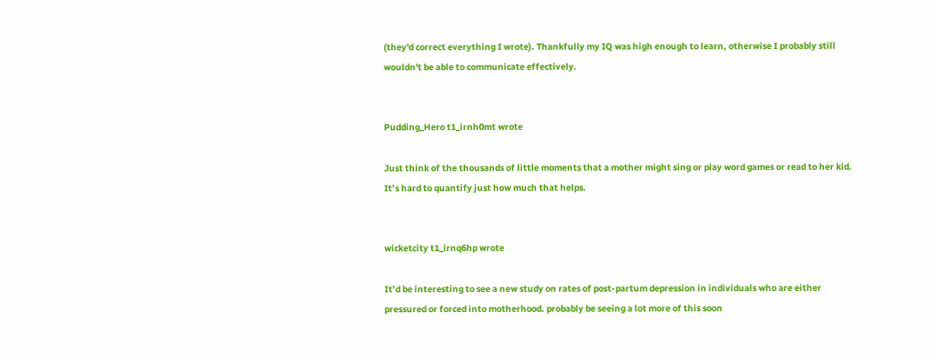(they'd correct everything I wrote). Thankfully my IQ was high enough to learn, otherwise I probably still wouldn't be able to communicate effectively.


Pudding_Hero t1_irnh0mt wrote

Just think of the thousands of little moments that a mother might sing or play word games or read to her kid. It’s hard to quantify just how much that helps.


wicketcity t1_irnq6hp wrote

It’d be interesting to see a new study on rates of post-partum depression in individuals who are either pressured or forced into motherhood. probably be seeing a lot more of this soon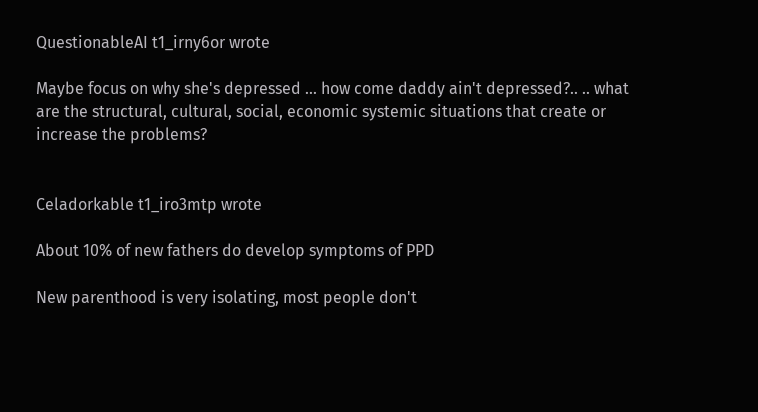QuestionableAI t1_irny6or wrote

Maybe focus on why she's depressed ... how come daddy ain't depressed?.. .. what are the structural, cultural, social, economic systemic situations that create or increase the problems?


Celadorkable t1_iro3mtp wrote

About 10% of new fathers do develop symptoms of PPD

New parenthood is very isolating, most people don't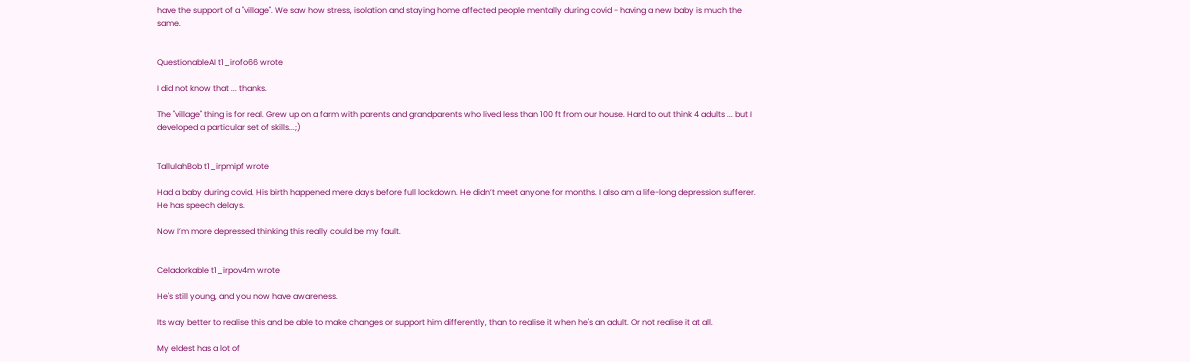have the support of a "village". We saw how stress, isolation and staying home affected people mentally during covid - having a new baby is much the same.


QuestionableAI t1_irofo66 wrote

I did not know that ... thanks.

The "village" thing is for real. Grew up on a farm with parents and grandparents who lived less than 100 ft from our house. Hard to out think 4 adults ... but I developed a particular set of skills...;)


TallulahBob t1_irpmipf wrote

Had a baby during covid. His birth happened mere days before full lockdown. He didn’t meet anyone for months. I also am a life-long depression sufferer. He has speech delays.

Now I’m more depressed thinking this really could be my fault.


Celadorkable t1_irpov4m wrote

He's still young, and you now have awareness.

Its way better to realise this and be able to make changes or support him differently, than to realise it when he's an adult. Or not realise it at all.

My eldest has a lot of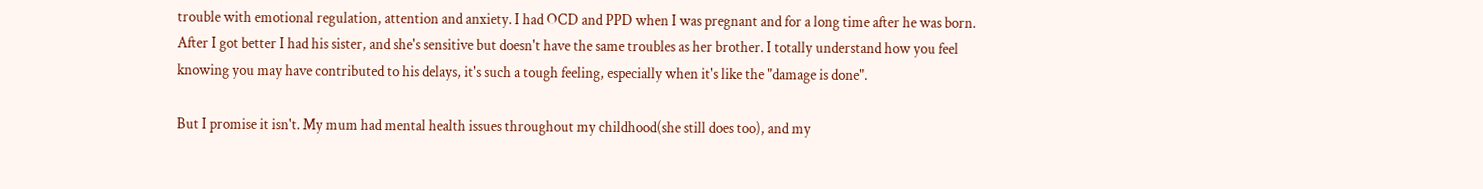trouble with emotional regulation, attention and anxiety. I had OCD and PPD when I was pregnant and for a long time after he was born. After I got better I had his sister, and she's sensitive but doesn't have the same troubles as her brother. I totally understand how you feel knowing you may have contributed to his delays, it's such a tough feeling, especially when it's like the "damage is done".

But I promise it isn't. My mum had mental health issues throughout my childhood(she still does too), and my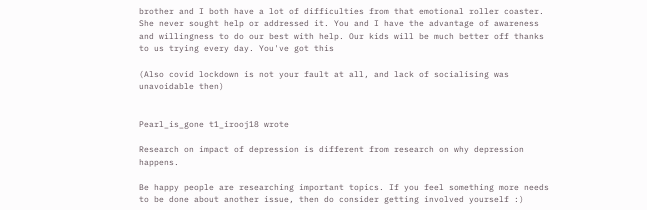brother and I both have a lot of difficulties from that emotional roller coaster. She never sought help or addressed it. You and I have the advantage of awareness and willingness to do our best with help. Our kids will be much better off thanks to us trying every day. You've got this

(Also covid lockdown is not your fault at all, and lack of socialising was unavoidable then)


Pearl_is_gone t1_irooj18 wrote

Research on impact of depression is different from research on why depression happens.

Be happy people are researching important topics. If you feel something more needs to be done about another issue, then do consider getting involved yourself :)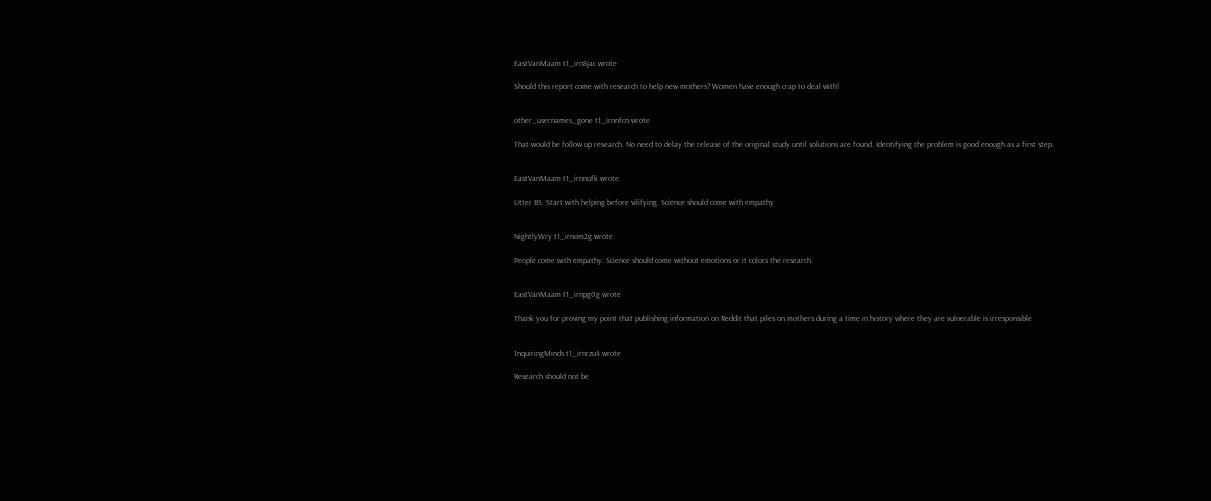EastVanMaam t1_irn8jac wrote

Should this report come with research to help new mothers? Women have enough crap to deal with!


other_usernames_gone t1_irnnfcn wrote

That would be follow up research. No need to delay the release of the original study until solutions are found. Identifying the problem is good enough as a first step.


EastVanMaam t1_irnnufk wrote

Utter BS. Start with helping before vilifying. Science should come with empathy


NightlyWry t1_irnom2g wrote

People come with empathy. Science should come without emotions or it colors the research.


EastVanMaam t1_irnpg0g wrote

Thank you for proving my point that publishing information on Reddit that piles on mothers during a time in history where they are vulnerable is irresponsible


1nquiringMinds t1_irnrzu4 wrote

Research should not be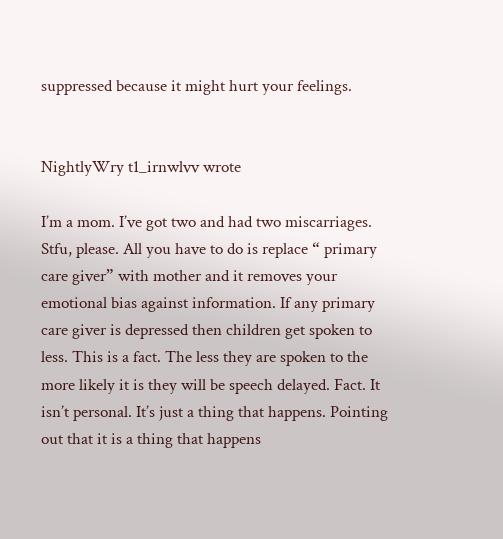suppressed because it might hurt your feelings.


NightlyWry t1_irnwlvv wrote

I’m a mom. I’ve got two and had two miscarriages. Stfu, please. All you have to do is replace “ primary care giver” with mother and it removes your emotional bias against information. If any primary care giver is depressed then children get spoken to less. This is a fact. The less they are spoken to the more likely it is they will be speech delayed. Fact. It isn’t personal. It’s just a thing that happens. Pointing out that it is a thing that happens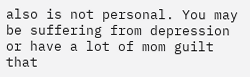also is not personal. You may be suffering from depression or have a lot of mom guilt that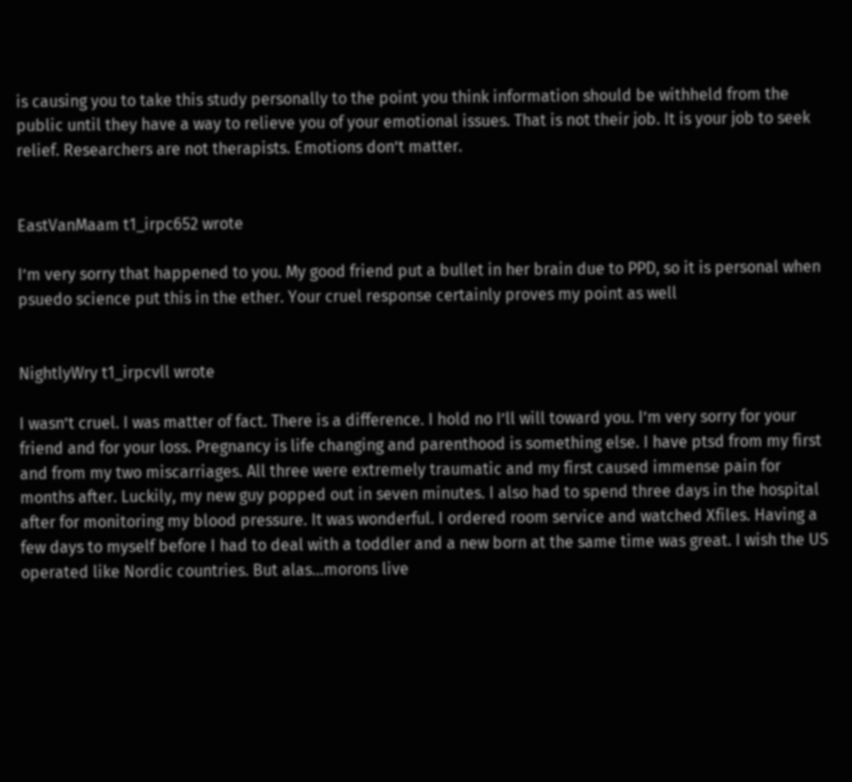is causing you to take this study personally to the point you think information should be withheld from the public until they have a way to relieve you of your emotional issues. That is not their job. It is your job to seek relief. Researchers are not therapists. Emotions don’t matter.


EastVanMaam t1_irpc652 wrote

I’m very sorry that happened to you. My good friend put a bullet in her brain due to PPD, so it is personal when psuedo science put this in the ether. Your cruel response certainly proves my point as well


NightlyWry t1_irpcvll wrote

I wasn’t cruel. I was matter of fact. There is a difference. I hold no I’ll will toward you. I’m very sorry for your friend and for your loss. Pregnancy is life changing and parenthood is something else. I have ptsd from my first and from my two miscarriages. All three were extremely traumatic and my first caused immense pain for months after. Luckily, my new guy popped out in seven minutes. I also had to spend three days in the hospital after for monitoring my blood pressure. It was wonderful. I ordered room service and watched Xfiles. Having a few days to myself before I had to deal with a toddler and a new born at the same time was great. I wish the US operated like Nordic countries. But alas...morons live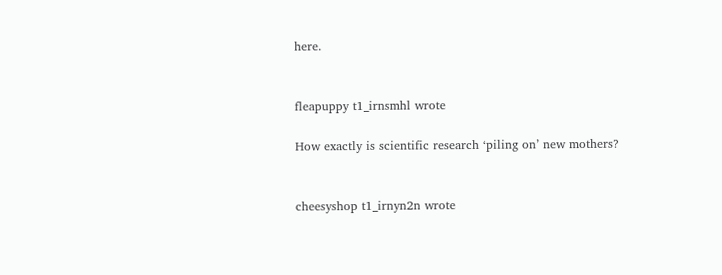here.


fleapuppy t1_irnsmhl wrote

How exactly is scientific research ‘piling on’ new mothers?


cheesyshop t1_irnyn2n wrote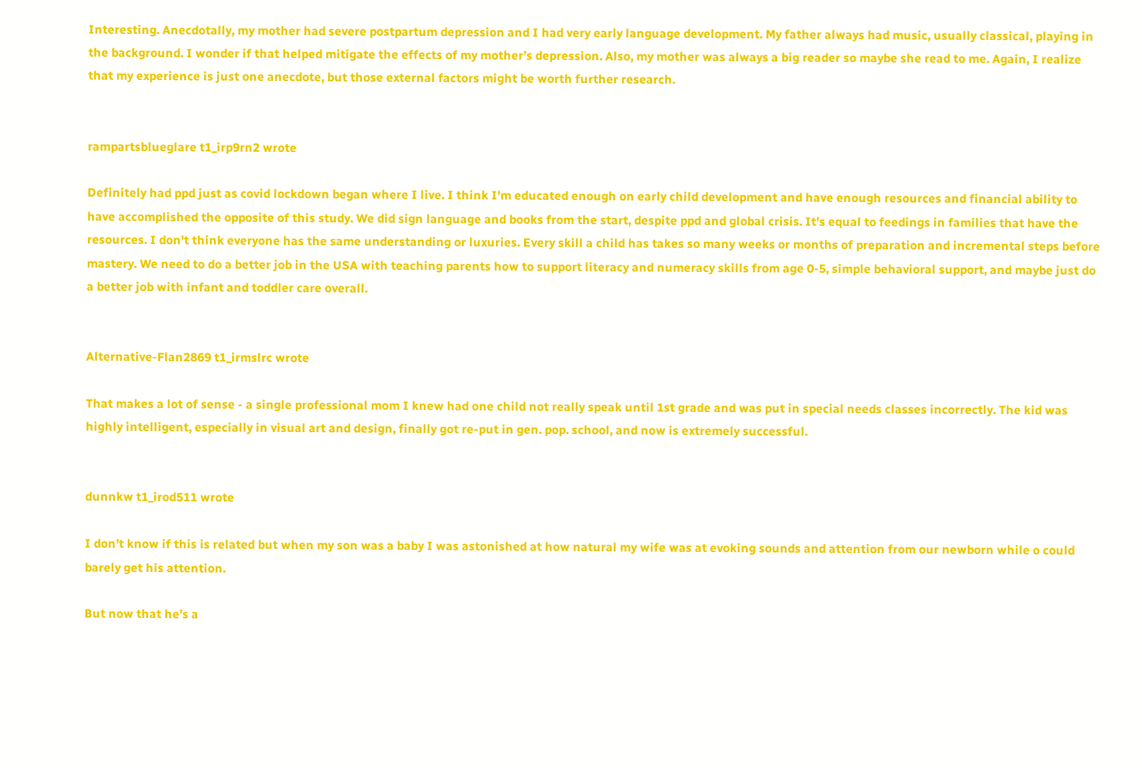Interesting. Anecdotally, my mother had severe postpartum depression and I had very early language development. My father always had music, usually classical, playing in the background. I wonder if that helped mitigate the effects of my mother’s depression. Also, my mother was always a big reader so maybe she read to me. Again, I realize that my experience is just one anecdote, but those external factors might be worth further research.


rampartsblueglare t1_irp9rn2 wrote

Definitely had ppd just as covid lockdown began where I live. I think I'm educated enough on early child development and have enough resources and financial ability to have accomplished the opposite of this study. We did sign language and books from the start, despite ppd and global crisis. It's equal to feedings in families that have the resources. I don't think everyone has the same understanding or luxuries. Every skill a child has takes so many weeks or months of preparation and incremental steps before mastery. We need to do a better job in the USA with teaching parents how to support literacy and numeracy skills from age 0-5, simple behavioral support, and maybe just do a better job with infant and toddler care overall.


Alternative-Flan2869 t1_irmslrc wrote

That makes a lot of sense - a single professional mom I knew had one child not really speak until 1st grade and was put in special needs classes incorrectly. The kid was highly intelligent, especially in visual art and design, finally got re-put in gen. pop. school, and now is extremely successful.


dunnkw t1_irod511 wrote

I don’t know if this is related but when my son was a baby I was astonished at how natural my wife was at evoking sounds and attention from our newborn while o could barely get his attention.

But now that he’s a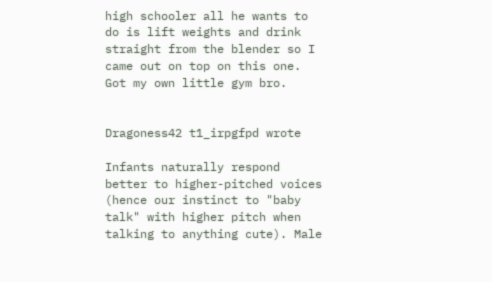high schooler all he wants to do is lift weights and drink straight from the blender so I came out on top on this one. Got my own little gym bro.


Dragoness42 t1_irpgfpd wrote

Infants naturally respond better to higher-pitched voices (hence our instinct to "baby talk" with higher pitch when talking to anything cute). Male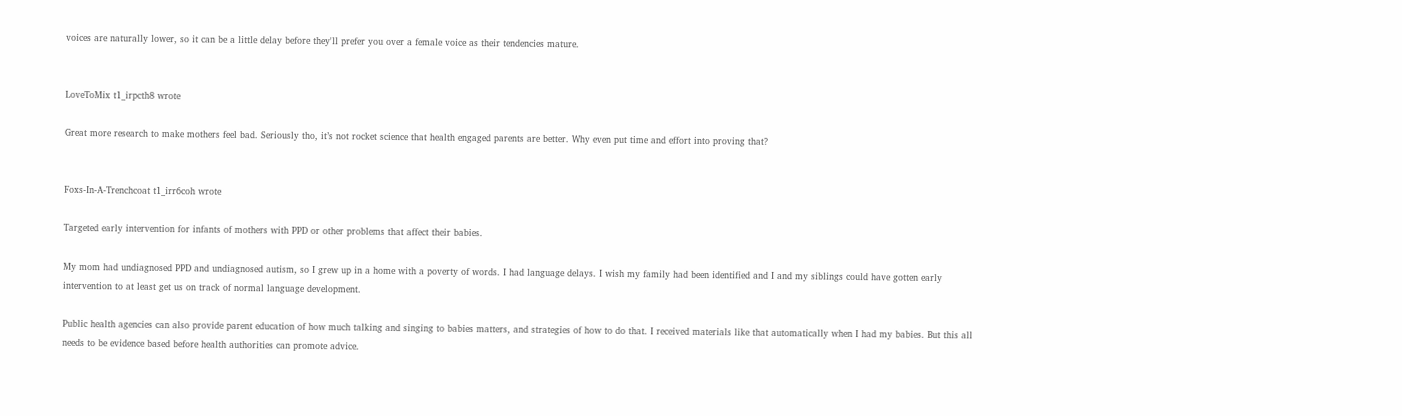voices are naturally lower, so it can be a little delay before they'll prefer you over a female voice as their tendencies mature.


LoveToMix t1_irpcth8 wrote

Great more research to make mothers feel bad. Seriously tho, it’s not rocket science that health engaged parents are better. Why even put time and effort into proving that?


Foxs-In-A-Trenchcoat t1_irr6coh wrote

Targeted early intervention for infants of mothers with PPD or other problems that affect their babies.

My mom had undiagnosed PPD and undiagnosed autism, so I grew up in a home with a poverty of words. I had language delays. I wish my family had been identified and I and my siblings could have gotten early intervention to at least get us on track of normal language development.

Public health agencies can also provide parent education of how much talking and singing to babies matters, and strategies of how to do that. I received materials like that automatically when I had my babies. But this all needs to be evidence based before health authorities can promote advice.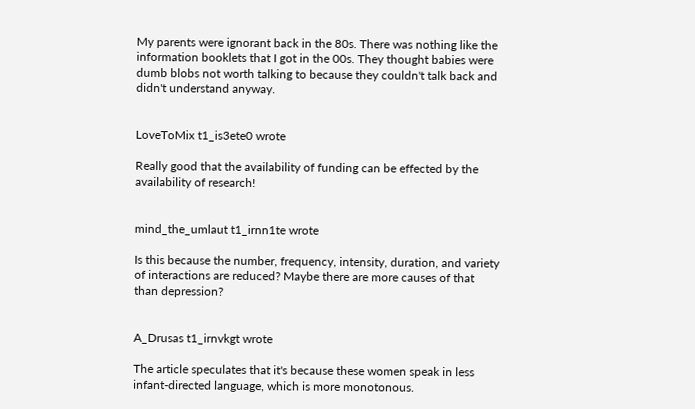My parents were ignorant back in the 80s. There was nothing like the information booklets that I got in the 00s. They thought babies were dumb blobs not worth talking to because they couldn't talk back and didn't understand anyway.


LoveToMix t1_is3ete0 wrote

Really good that the availability of funding can be effected by the availability of research!


mind_the_umlaut t1_irnn1te wrote

Is this because the number, frequency, intensity, duration, and variety of interactions are reduced? Maybe there are more causes of that than depression?


A_Drusas t1_irnvkgt wrote

The article speculates that it's because these women speak in less infant-directed language, which is more monotonous.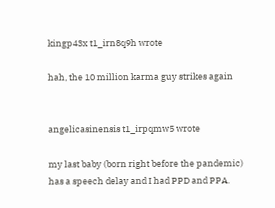kingp43x t1_irn8q9h wrote

hah, the 10 million karma guy strikes again


angelicasinensis t1_irpqmw5 wrote

my last baby (born right before the pandemic) has a speech delay and I had PPD and PPA.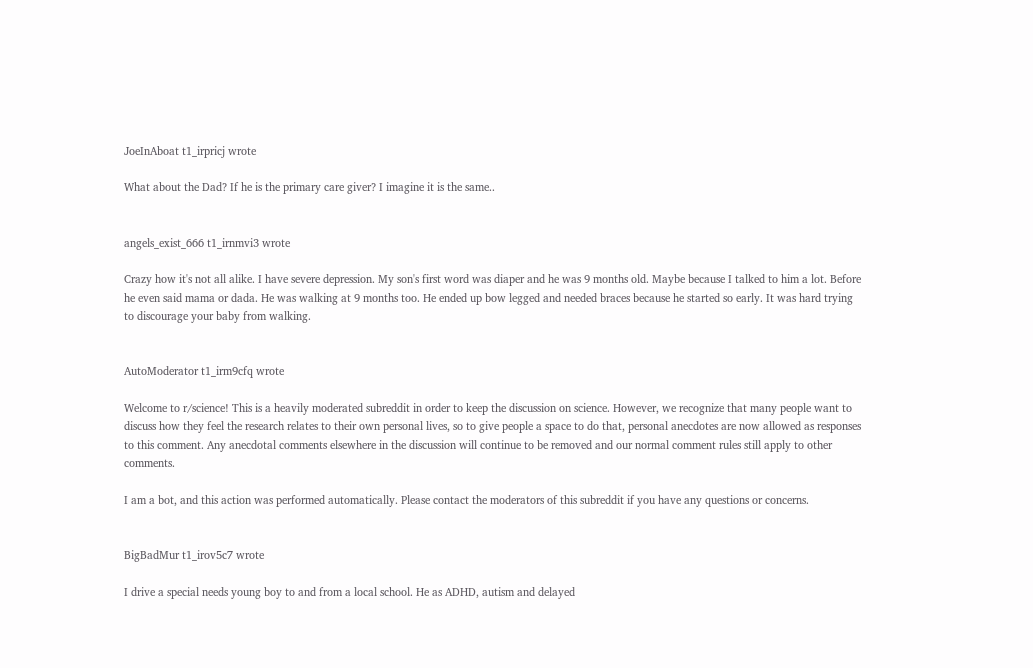JoeInAboat t1_irpricj wrote

What about the Dad? If he is the primary care giver? I imagine it is the same..


angels_exist_666 t1_irnmvi3 wrote

Crazy how it's not all alike. I have severe depression. My son's first word was diaper and he was 9 months old. Maybe because I talked to him a lot. Before he even said mama or dada. He was walking at 9 months too. He ended up bow legged and needed braces because he started so early. It was hard trying to discourage your baby from walking.


AutoModerator t1_irm9cfq wrote

Welcome to r/science! This is a heavily moderated subreddit in order to keep the discussion on science. However, we recognize that many people want to discuss how they feel the research relates to their own personal lives, so to give people a space to do that, personal anecdotes are now allowed as responses to this comment. Any anecdotal comments elsewhere in the discussion will continue to be removed and our normal comment rules still apply to other comments.

I am a bot, and this action was performed automatically. Please contact the moderators of this subreddit if you have any questions or concerns.


BigBadMur t1_irov5c7 wrote

I drive a special needs young boy to and from a local school. He as ADHD, autism and delayed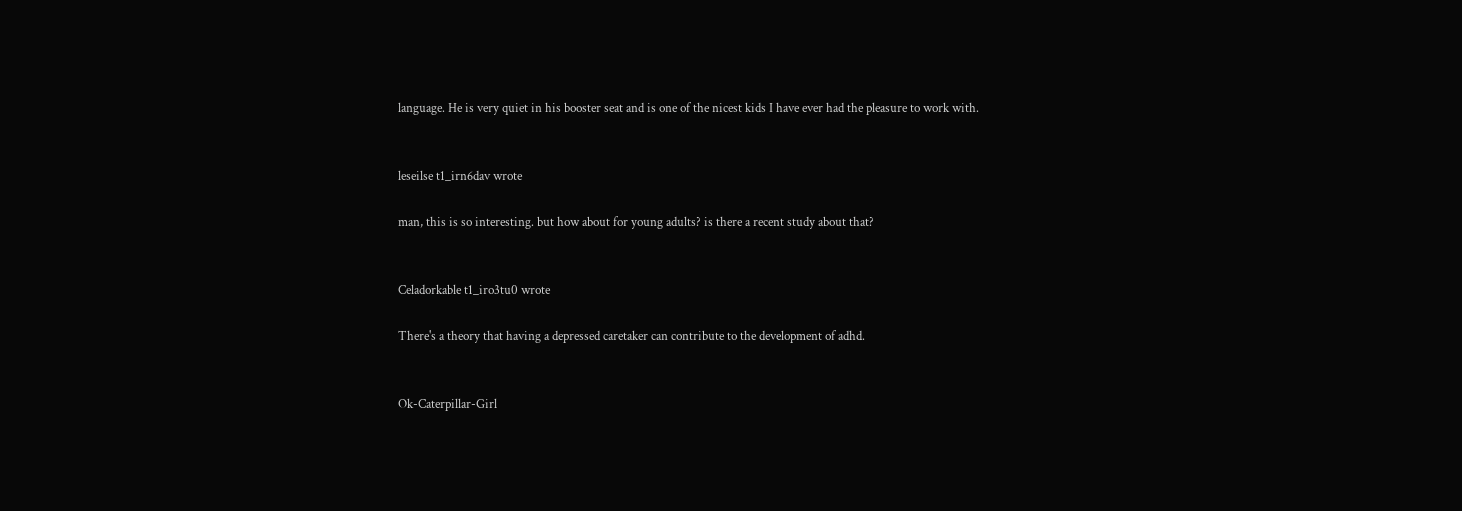language. He is very quiet in his booster seat and is one of the nicest kids I have ever had the pleasure to work with.


leseilse t1_irn6dav wrote

man, this is so interesting. but how about for young adults? is there a recent study about that?


Celadorkable t1_iro3tu0 wrote

There's a theory that having a depressed caretaker can contribute to the development of adhd.


Ok-Caterpillar-Girl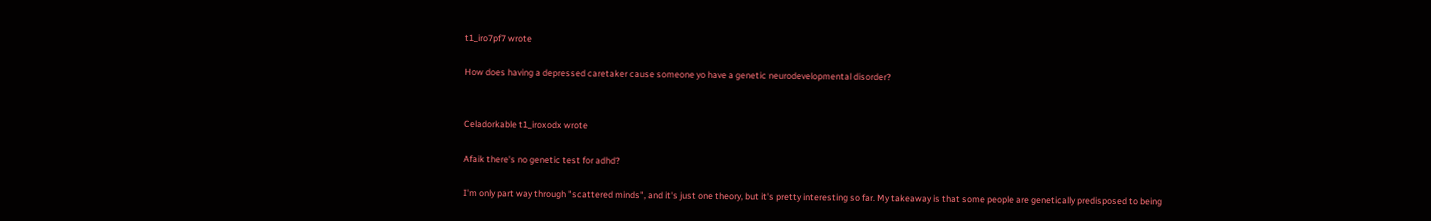t1_iro7pf7 wrote

How does having a depressed caretaker cause someone yo have a genetic neurodevelopmental disorder?


Celadorkable t1_iroxodx wrote

Afaik there's no genetic test for adhd?

I'm only part way through "scattered minds", and it's just one theory, but it's pretty interesting so far. My takeaway is that some people are genetically predisposed to being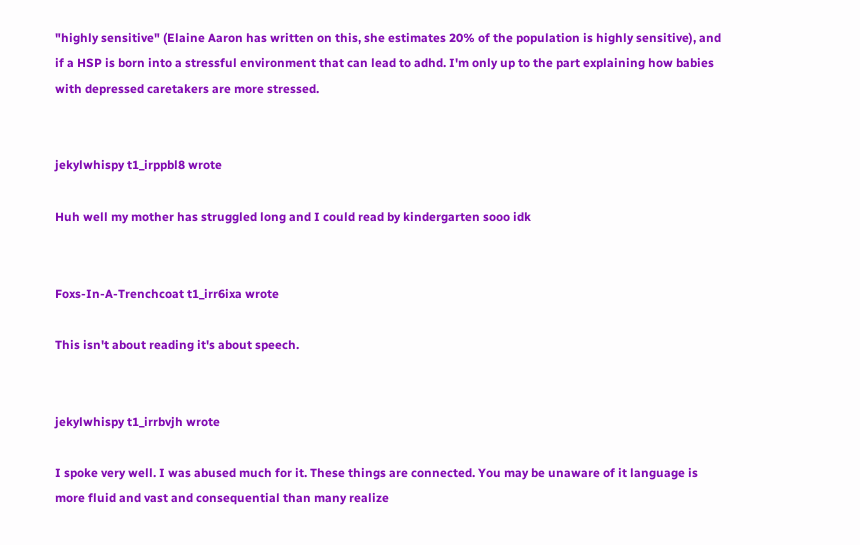"highly sensitive" (Elaine Aaron has written on this, she estimates 20% of the population is highly sensitive), and if a HSP is born into a stressful environment that can lead to adhd. I'm only up to the part explaining how babies with depressed caretakers are more stressed.


jekylwhispy t1_irppbl8 wrote

Huh well my mother has struggled long and I could read by kindergarten sooo idk


Foxs-In-A-Trenchcoat t1_irr6ixa wrote

This isn't about reading it's about speech.


jekylwhispy t1_irrbvjh wrote

I spoke very well. I was abused much for it. These things are connected. You may be unaware of it language is more fluid and vast and consequential than many realize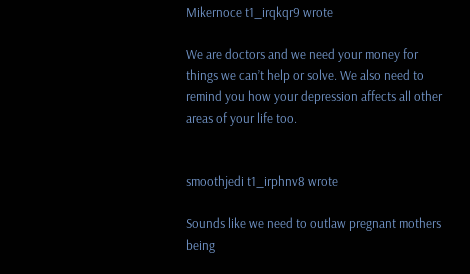Mikernoce t1_irqkqr9 wrote

We are doctors and we need your money for things we can’t help or solve. We also need to remind you how your depression affects all other areas of your life too.


smoothjedi t1_irphnv8 wrote

Sounds like we need to outlaw pregnant mothers being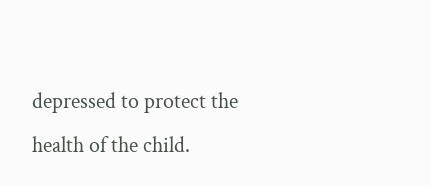depressed to protect the health of the child.